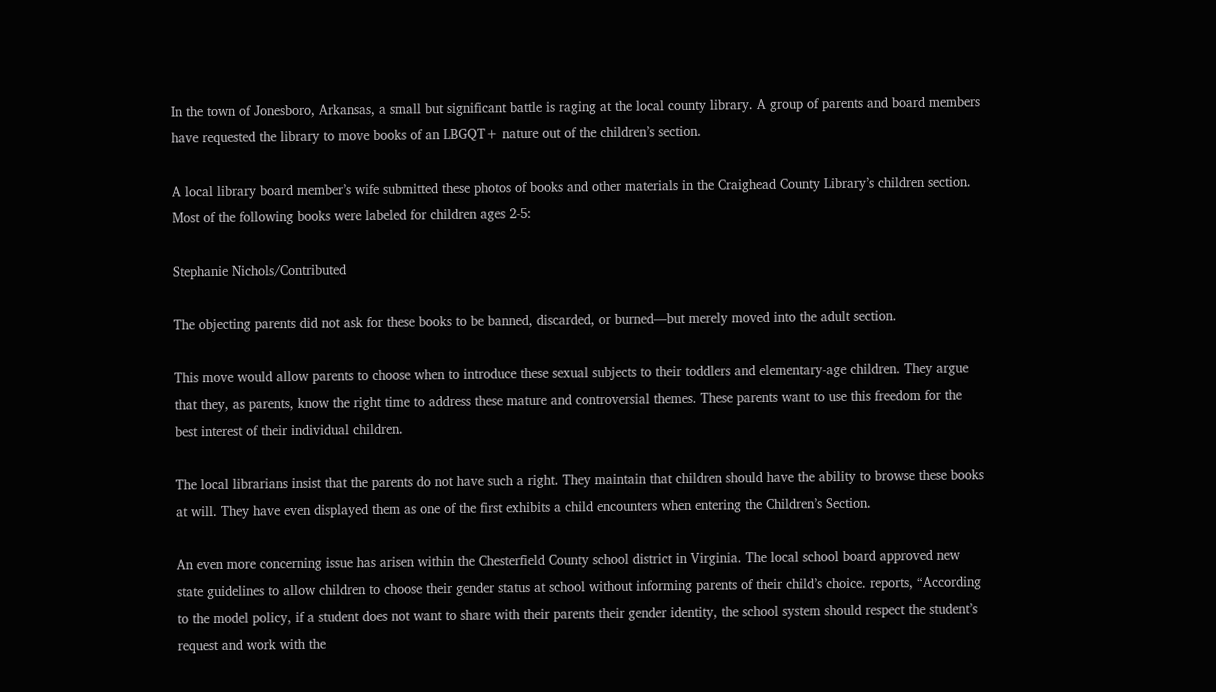In the town of Jonesboro, Arkansas, a small but significant battle is raging at the local county library. A group of parents and board members have requested the library to move books of an LBGQT+ nature out of the children’s section.

A local library board member’s wife submitted these photos of books and other materials in the Craighead County Library’s children section. Most of the following books were labeled for children ages 2-5:

Stephanie Nichols/Contributed

The objecting parents did not ask for these books to be banned, discarded, or burned—but merely moved into the adult section.

This move would allow parents to choose when to introduce these sexual subjects to their toddlers and elementary-age children. They argue that they, as parents, know the right time to address these mature and controversial themes. These parents want to use this freedom for the best interest of their individual children.

The local librarians insist that the parents do not have such a right. They maintain that children should have the ability to browse these books at will. They have even displayed them as one of the first exhibits a child encounters when entering the Children’s Section.

An even more concerning issue has arisen within the Chesterfield County school district in Virginia. The local school board approved new state guidelines to allow children to choose their gender status at school without informing parents of their child’s choice. reports, “According to the model policy, if a student does not want to share with their parents their gender identity, the school system should respect the student’s request and work with the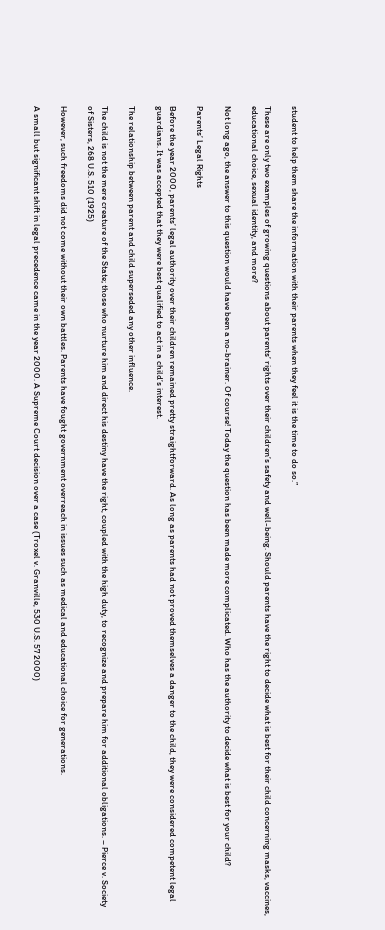student to help them share the information with their parents when they feel it is the time to do so.”

These are only two examples of growing questions about parents’ rights over their children’s safety and well-being. Should parents have the right to decide what is best for their child concerning masks, vaccines, educational choice, sexual identity, and more?

Not long ago, the answer to this question would have been a no-brainer. Of course! Today the question has been made more complicated. Who has the authority to decide what is best for your child?

Parents’ Legal Rights

Before the year 2000, parents’ legal authority over their children remained pretty straightforward. As long as parents had not proved themselves a danger to the child, they were considered competent legal guardians. It was accepted that they were best qualified to act in a child’s interest.

The relationship between parent and child superseded any other influence.

The child is not the mere creature of the State; those who nurture him and direct his destiny have the right, coupled with the high duty, to recognize and prepare him for additional obligations. – Pierce v. Society of Sisters, 268 U.S. 510 (1925)

However, such freedoms did not come without their own battles. Parents have fought government overreach in issues such as medical and educational choice for generations.

A small but significant shift in legal precedence came in the year 2000. A Supreme Court decision over a case (Troxel v. Granville, 530 U.S. 57 2000)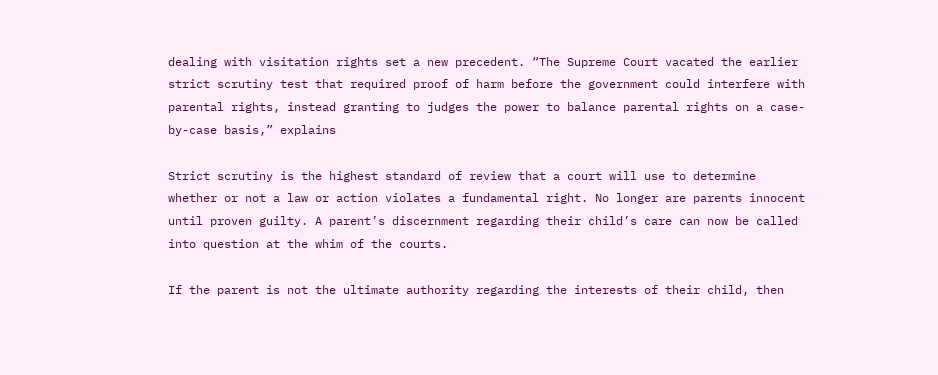dealing with visitation rights set a new precedent. “The Supreme Court vacated the earlier strict scrutiny test that required proof of harm before the government could interfere with parental rights, instead granting to judges the power to balance parental rights on a case-by-case basis,” explains

Strict scrutiny is the highest standard of review that a court will use to determine whether or not a law or action violates a fundamental right. No longer are parents innocent until proven guilty. A parent’s discernment regarding their child’s care can now be called into question at the whim of the courts.

If the parent is not the ultimate authority regarding the interests of their child, then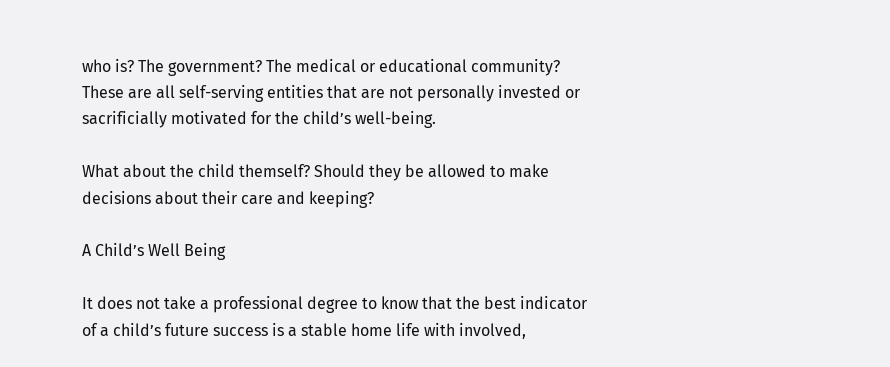who is? The government? The medical or educational community? These are all self-serving entities that are not personally invested or sacrificially motivated for the child’s well-being.

What about the child themself? Should they be allowed to make decisions about their care and keeping?

A Child’s Well Being

It does not take a professional degree to know that the best indicator of a child’s future success is a stable home life with involved,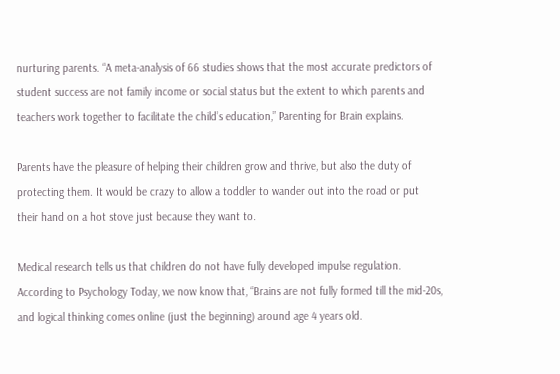nurturing parents. “A meta-analysis of 66 studies shows that the most accurate predictors of student success are not family income or social status but the extent to which parents and teachers work together to facilitate the child’s education,” Parenting for Brain explains.

Parents have the pleasure of helping their children grow and thrive, but also the duty of protecting them. It would be crazy to allow a toddler to wander out into the road or put their hand on a hot stove just because they want to.

Medical research tells us that children do not have fully developed impulse regulation. According to Psychology Today, we now know that, “Brains are not fully formed till the mid-20s, and logical thinking comes online (just the beginning) around age 4 years old.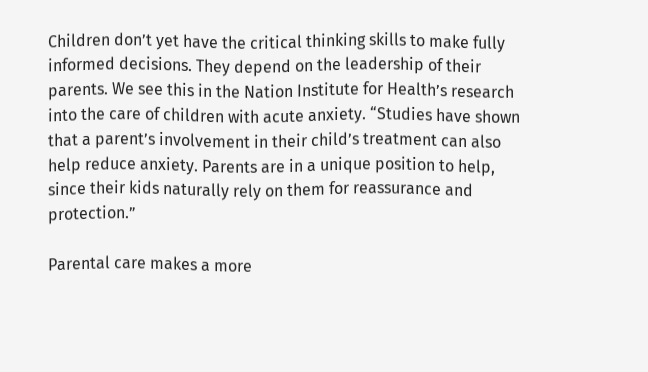Children don’t yet have the critical thinking skills to make fully informed decisions. They depend on the leadership of their parents. We see this in the Nation Institute for Health’s research into the care of children with acute anxiety. “Studies have shown that a parent’s involvement in their child’s treatment can also help reduce anxiety. Parents are in a unique position to help, since their kids naturally rely on them for reassurance and protection.”

Parental care makes a more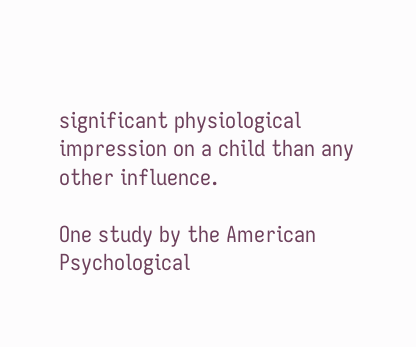significant physiological impression on a child than any other influence.

One study by the American Psychological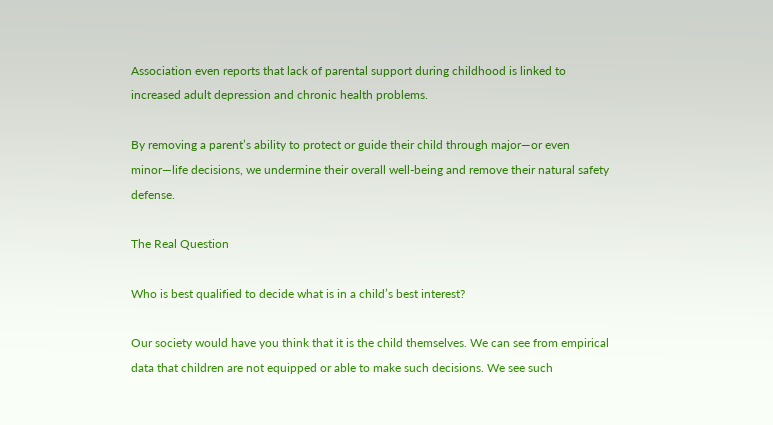Association even reports that lack of parental support during childhood is linked to increased adult depression and chronic health problems.

By removing a parent’s ability to protect or guide their child through major—or even minor—life decisions, we undermine their overall well-being and remove their natural safety defense.

The Real Question

Who is best qualified to decide what is in a child’s best interest?

Our society would have you think that it is the child themselves. We can see from empirical data that children are not equipped or able to make such decisions. We see such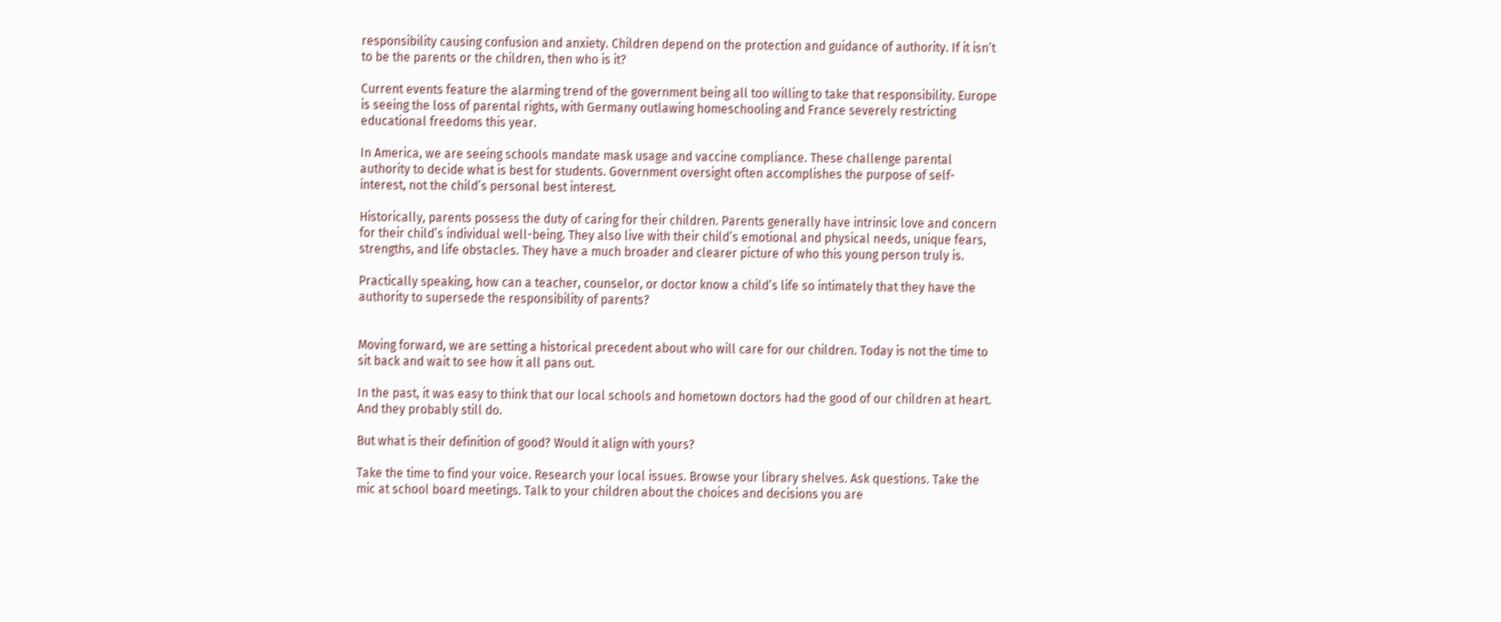responsibility causing confusion and anxiety. Children depend on the protection and guidance of authority. If it isn’t to be the parents or the children, then who is it?

Current events feature the alarming trend of the government being all too willing to take that responsibility. Europe is seeing the loss of parental rights, with Germany outlawing homeschooling and France severely restricting educational freedoms this year.

In America, we are seeing schools mandate mask usage and vaccine compliance. These challenge parental authority to decide what is best for students. Government oversight often accomplishes the purpose of self-interest, not the child’s personal best interest.

Historically, parents possess the duty of caring for their children. Parents generally have intrinsic love and concern for their child’s individual well-being. They also live with their child’s emotional and physical needs, unique fears, strengths, and life obstacles. They have a much broader and clearer picture of who this young person truly is.

Practically speaking, how can a teacher, counselor, or doctor know a child’s life so intimately that they have the authority to supersede the responsibility of parents?


Moving forward, we are setting a historical precedent about who will care for our children. Today is not the time to sit back and wait to see how it all pans out.

In the past, it was easy to think that our local schools and hometown doctors had the good of our children at heart. And they probably still do.

But what is their definition of good? Would it align with yours?

Take the time to find your voice. Research your local issues. Browse your library shelves. Ask questions. Take the mic at school board meetings. Talk to your children about the choices and decisions you are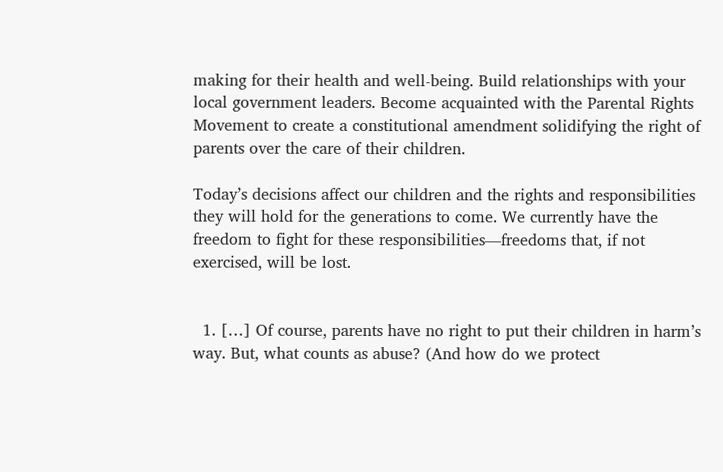making for their health and well-being. Build relationships with your local government leaders. Become acquainted with the Parental Rights Movement to create a constitutional amendment solidifying the right of parents over the care of their children.

Today’s decisions affect our children and the rights and responsibilities they will hold for the generations to come. We currently have the freedom to fight for these responsibilities—freedoms that, if not exercised, will be lost.


  1. […] Of course, parents have no right to put their children in harm’s way. But, what counts as abuse? (And how do we protect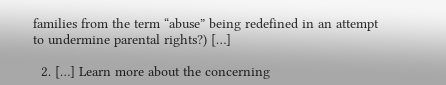families from the term “abuse” being redefined in an attempt to undermine parental rights?) […]

  2. […] Learn more about the concerning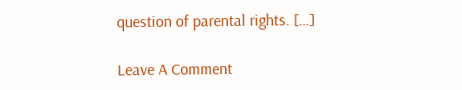question of parental rights. […]

Leave A Comment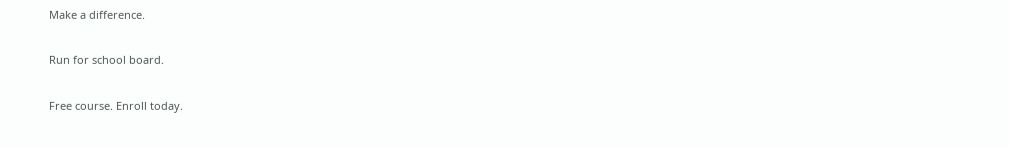Make a difference.

Run for school board.

Free course. Enroll today.